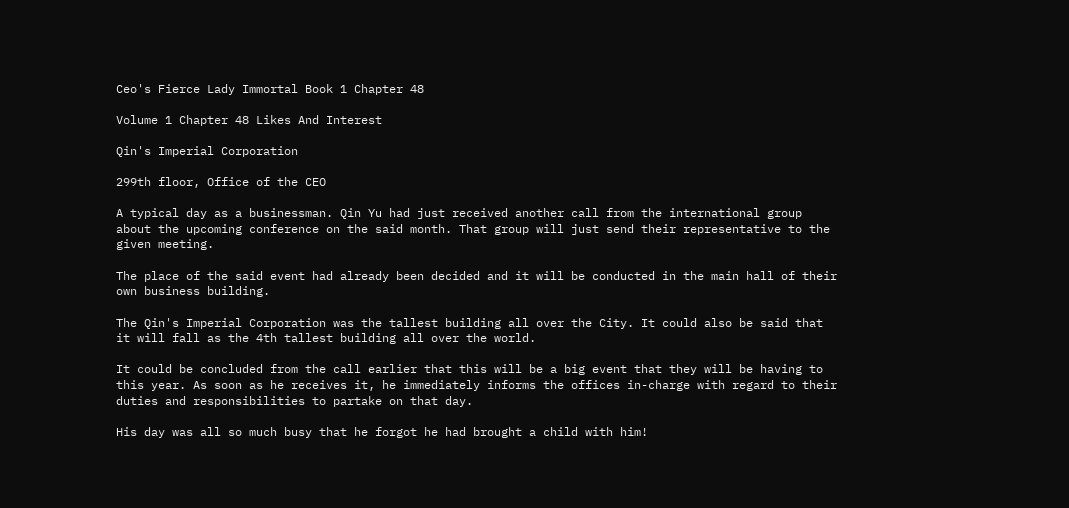Ceo's Fierce Lady Immortal Book 1 Chapter 48

Volume 1 Chapter 48 Likes And Interest

Qin's Imperial Corporation

299th floor, Office of the CEO

A typical day as a businessman. Qin Yu had just received another call from the international group about the upcoming conference on the said month. That group will just send their representative to the given meeting.

The place of the said event had already been decided and it will be conducted in the main hall of their own business building.

The Qin's Imperial Corporation was the tallest building all over the City. It could also be said that it will fall as the 4th tallest building all over the world.

It could be concluded from the call earlier that this will be a big event that they will be having to this year. As soon as he receives it, he immediately informs the offices in-charge with regard to their duties and responsibilities to partake on that day.

His day was all so much busy that he forgot he had brought a child with him!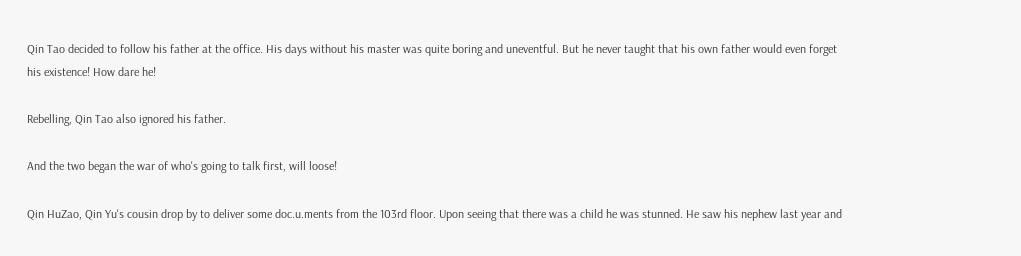Qin Tao decided to follow his father at the office. His days without his master was quite boring and uneventful. But he never taught that his own father would even forget his existence! How dare he!

Rebelling, Qin Tao also ignored his father.

And the two began the war of who's going to talk first, will loose!

Qin HuZao, Qin Yu's cousin drop by to deliver some doc.u.ments from the 103rd floor. Upon seeing that there was a child he was stunned. He saw his nephew last year and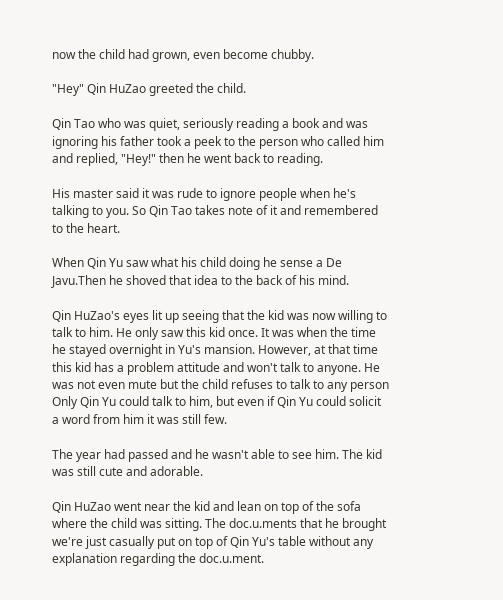now the child had grown, even become chubby.

"Hey" Qin HuZao greeted the child.

Qin Tao who was quiet, seriously reading a book and was ignoring his father took a peek to the person who called him and replied, "Hey!" then he went back to reading.

His master said it was rude to ignore people when he's talking to you. So Qin Tao takes note of it and remembered to the heart.

When Qin Yu saw what his child doing he sense a De Javu.Then he shoved that idea to the back of his mind.

Qin HuZao's eyes lit up seeing that the kid was now willing to talk to him. He only saw this kid once. It was when the time he stayed overnight in Yu's mansion. However, at that time this kid has a problem attitude and won't talk to anyone. He was not even mute but the child refuses to talk to any person Only Qin Yu could talk to him, but even if Qin Yu could solicit a word from him it was still few.

The year had passed and he wasn't able to see him. The kid was still cute and adorable.

Qin HuZao went near the kid and lean on top of the sofa where the child was sitting. The doc.u.ments that he brought we're just casually put on top of Qin Yu's table without any explanation regarding the doc.u.ment.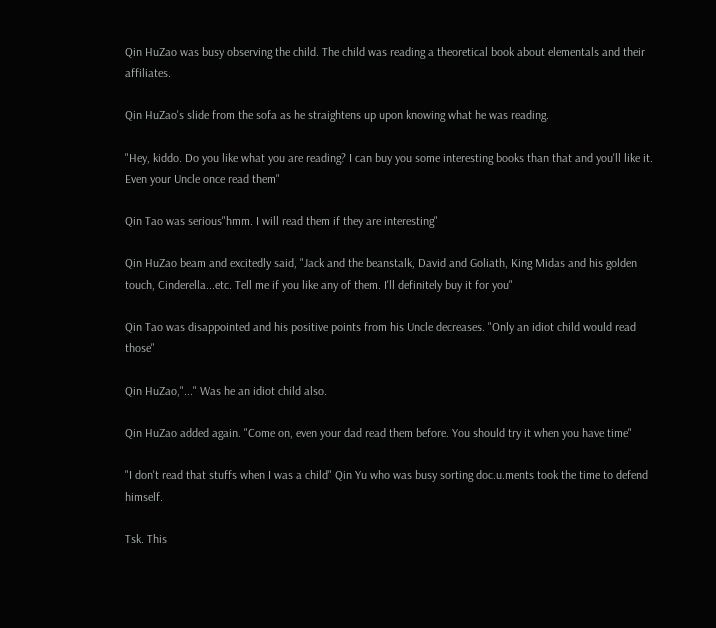Qin HuZao was busy observing the child. The child was reading a theoretical book about elementals and their affiliates.

Qin HuZao's slide from the sofa as he straightens up upon knowing what he was reading.

"Hey, kiddo. Do you like what you are reading? I can buy you some interesting books than that and you'll like it. Even your Uncle once read them"

Qin Tao was serious"hmm. I will read them if they are interesting"

Qin HuZao beam and excitedly said, "Jack and the beanstalk, David and Goliath, King Midas and his golden touch, Cinderella...etc. Tell me if you like any of them. I'll definitely buy it for you"

Qin Tao was disappointed and his positive points from his Uncle decreases. "Only an idiot child would read those"

Qin HuZao,"..." Was he an idiot child also.

Qin HuZao added again. "Come on, even your dad read them before. You should try it when you have time"

"I don't read that stuffs when I was a child" Qin Yu who was busy sorting doc.u.ments took the time to defend himself.

Tsk. This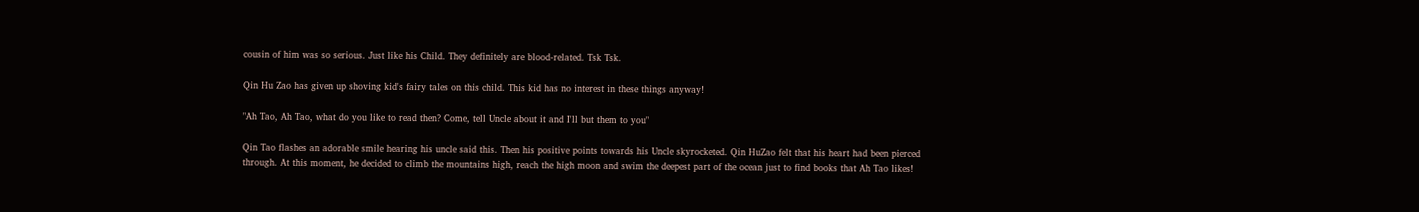cousin of him was so serious. Just like his Child. They definitely are blood-related. Tsk Tsk.

Qin Hu Zao has given up shoving kid's fairy tales on this child. This kid has no interest in these things anyway!

"Ah Tao, Ah Tao, what do you like to read then? Come, tell Uncle about it and I'll but them to you"

Qin Tao flashes an adorable smile hearing his uncle said this. Then his positive points towards his Uncle skyrocketed. Qin HuZao felt that his heart had been pierced through. At this moment, he decided to climb the mountains high, reach the high moon and swim the deepest part of the ocean just to find books that Ah Tao likes!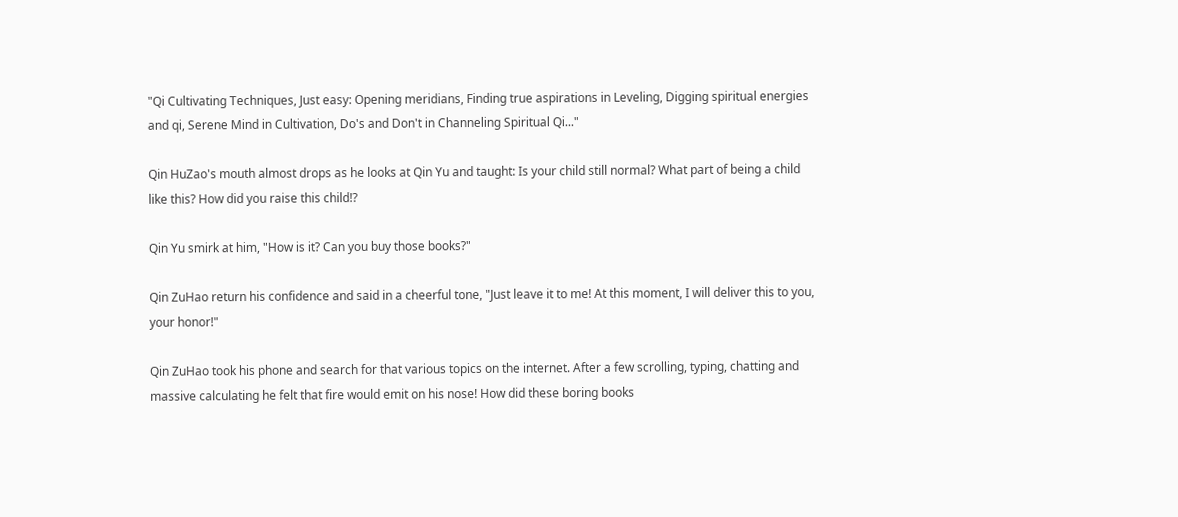"Qi Cultivating Techniques, Just easy: Opening meridians, Finding true aspirations in Leveling, Digging spiritual energies and qi, Serene Mind in Cultivation, Do's and Don't in Channeling Spiritual Qi..."

Qin HuZao's mouth almost drops as he looks at Qin Yu and taught: Is your child still normal? What part of being a child like this? How did you raise this child!?

Qin Yu smirk at him, "How is it? Can you buy those books?"

Qin ZuHao return his confidence and said in a cheerful tone, "Just leave it to me! At this moment, I will deliver this to you, your honor!"

Qin ZuHao took his phone and search for that various topics on the internet. After a few scrolling, typing, chatting and massive calculating he felt that fire would emit on his nose! How did these boring books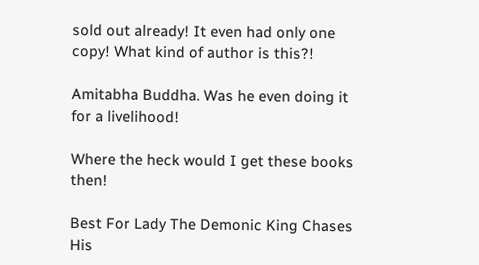sold out already! It even had only one copy! What kind of author is this?!

Amitabha Buddha. Was he even doing it for a livelihood!

Where the heck would I get these books then!

Best For Lady The Demonic King Chases His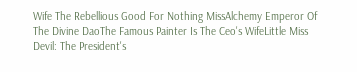Wife The Rebellious Good For Nothing MissAlchemy Emperor Of The Divine DaoThe Famous Painter Is The Ceo's WifeLittle Miss Devil: The President's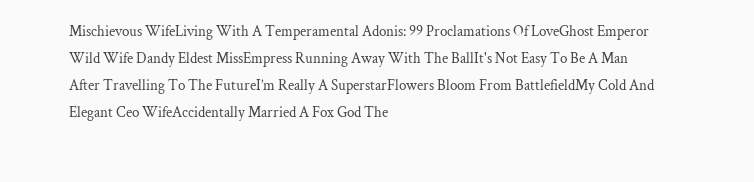Mischievous WifeLiving With A Temperamental Adonis: 99 Proclamations Of LoveGhost Emperor Wild Wife Dandy Eldest MissEmpress Running Away With The BallIt's Not Easy To Be A Man After Travelling To The FutureI’m Really A SuperstarFlowers Bloom From BattlefieldMy Cold And Elegant Ceo WifeAccidentally Married A Fox God The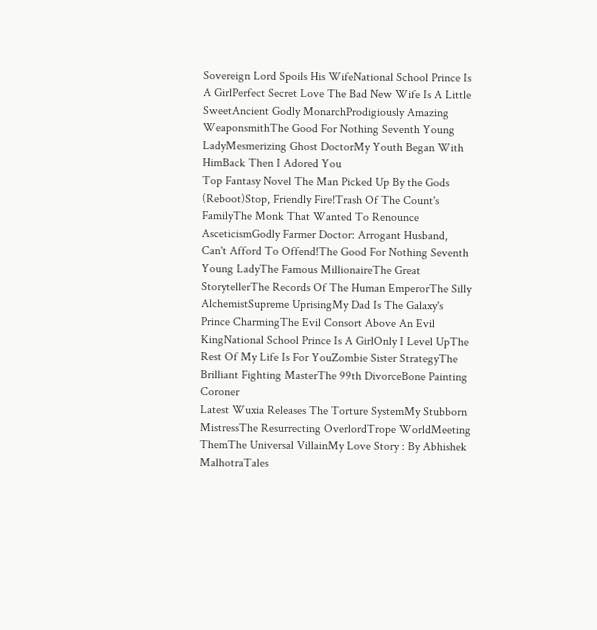Sovereign Lord Spoils His WifeNational School Prince Is A GirlPerfect Secret Love The Bad New Wife Is A Little SweetAncient Godly MonarchProdigiously Amazing WeaponsmithThe Good For Nothing Seventh Young LadyMesmerizing Ghost DoctorMy Youth Began With HimBack Then I Adored You
Top Fantasy Novel The Man Picked Up By the Gods (Reboot)Stop, Friendly Fire!Trash Of The Count's FamilyThe Monk That Wanted To Renounce AsceticismGodly Farmer Doctor: Arrogant Husband, Can't Afford To Offend!The Good For Nothing Seventh Young LadyThe Famous MillionaireThe Great StorytellerThe Records Of The Human EmperorThe Silly AlchemistSupreme UprisingMy Dad Is The Galaxy's Prince CharmingThe Evil Consort Above An Evil KingNational School Prince Is A GirlOnly I Level UpThe Rest Of My Life Is For YouZombie Sister StrategyThe Brilliant Fighting MasterThe 99th DivorceBone Painting Coroner
Latest Wuxia Releases The Torture SystemMy Stubborn MistressThe Resurrecting OverlordTrope WorldMeeting ThemThe Universal VillainMy Love Story : By Abhishek MalhotraTales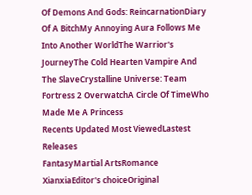Of Demons And Gods: ReincarnationDiary Of A BitchMy Annoying Aura Follows Me Into Another WorldThe Warrior's JourneyThe Cold Hearten Vampire And The SlaveCrystalline Universe: Team Fortress 2 OverwatchA Circle Of TimeWho Made Me A Princess
Recents Updated Most ViewedLastest Releases
FantasyMartial ArtsRomance
XianxiaEditor's choiceOriginal